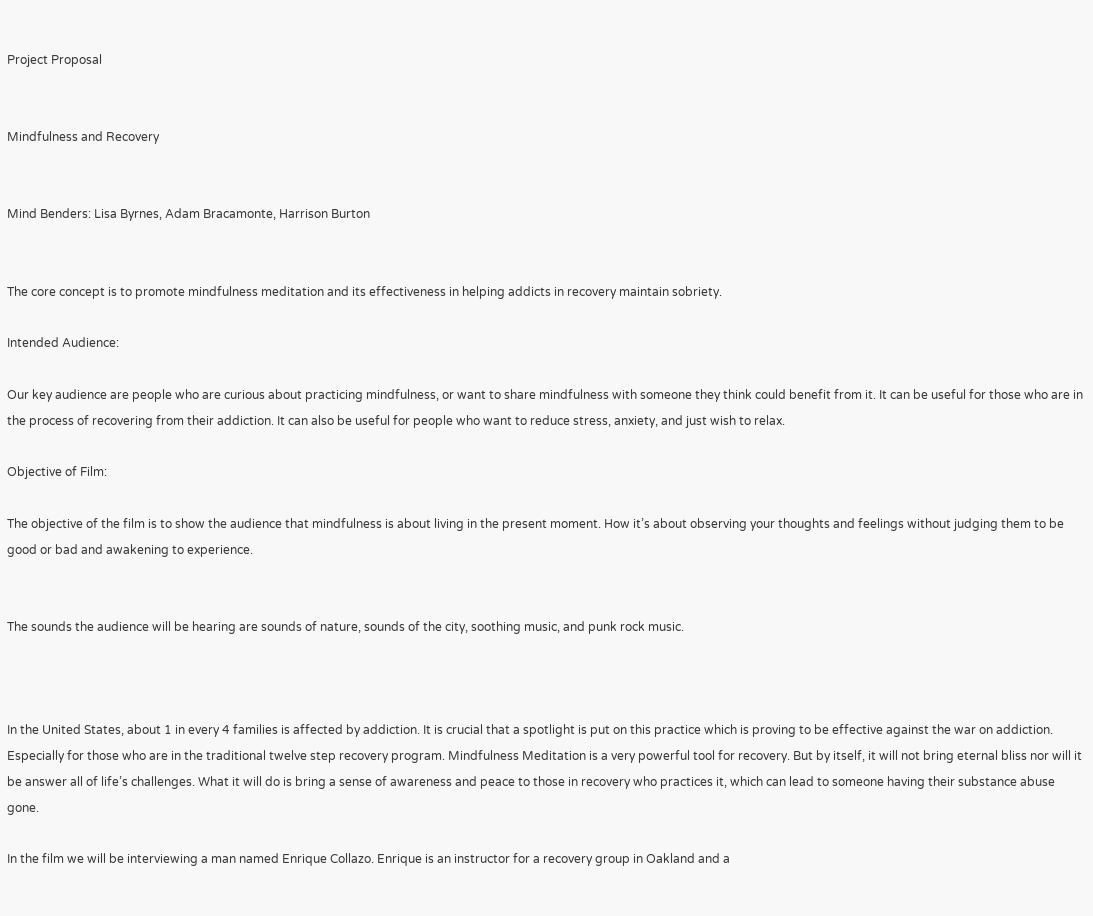Project Proposal


Mindfulness and Recovery


Mind Benders: Lisa Byrnes, Adam Bracamonte, Harrison Burton


The core concept is to promote mindfulness meditation and its effectiveness in helping addicts in recovery maintain sobriety.

Intended Audience:

Our key audience are people who are curious about practicing mindfulness, or want to share mindfulness with someone they think could benefit from it. It can be useful for those who are in the process of recovering from their addiction. It can also be useful for people who want to reduce stress, anxiety, and just wish to relax.

Objective of Film:

The objective of the film is to show the audience that mindfulness is about living in the present moment. How it’s about observing your thoughts and feelings without judging them to be good or bad and awakening to experience.


The sounds the audience will be hearing are sounds of nature, sounds of the city, soothing music, and punk rock music.



In the United States, about 1 in every 4 families is affected by addiction. It is crucial that a spotlight is put on this practice which is proving to be effective against the war on addiction. Especially for those who are in the traditional twelve step recovery program. Mindfulness Meditation is a very powerful tool for recovery. But by itself, it will not bring eternal bliss nor will it be answer all of life’s challenges. What it will do is bring a sense of awareness and peace to those in recovery who practices it, which can lead to someone having their substance abuse gone.

In the film we will be interviewing a man named Enrique Collazo. Enrique is an instructor for a recovery group in Oakland and a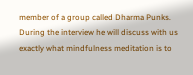member of a group called Dharma Punks. During the interview he will discuss with us exactly what mindfulness meditation is to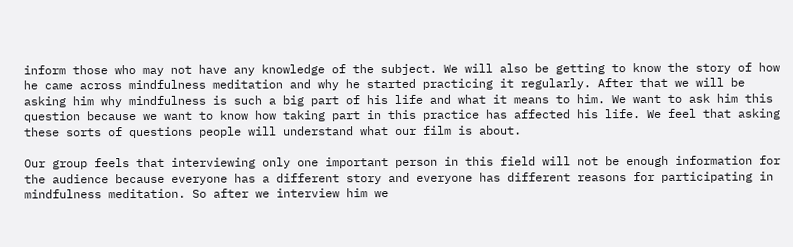inform those who may not have any knowledge of the subject. We will also be getting to know the story of how he came across mindfulness meditation and why he started practicing it regularly. After that we will be asking him why mindfulness is such a big part of his life and what it means to him. We want to ask him this question because we want to know how taking part in this practice has affected his life. We feel that asking these sorts of questions people will understand what our film is about.

Our group feels that interviewing only one important person in this field will not be enough information for the audience because everyone has a different story and everyone has different reasons for participating in mindfulness meditation. So after we interview him we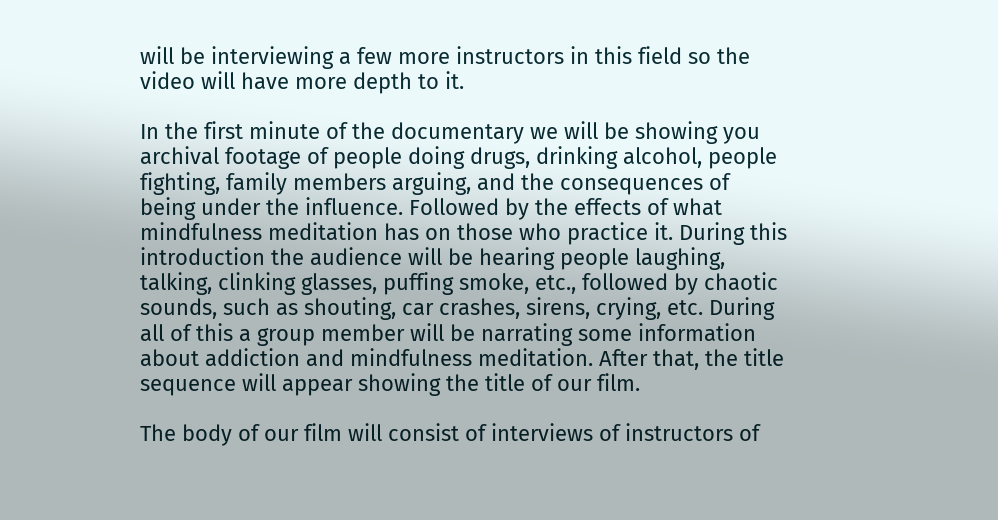will be interviewing a few more instructors in this field so the video will have more depth to it.

In the first minute of the documentary we will be showing you archival footage of people doing drugs, drinking alcohol, people fighting, family members arguing, and the consequences of being under the influence. Followed by the effects of what mindfulness meditation has on those who practice it. During this introduction the audience will be hearing people laughing, talking, clinking glasses, puffing smoke, etc., followed by chaotic sounds, such as shouting, car crashes, sirens, crying, etc. During all of this a group member will be narrating some information about addiction and mindfulness meditation. After that, the title sequence will appear showing the title of our film.

The body of our film will consist of interviews of instructors of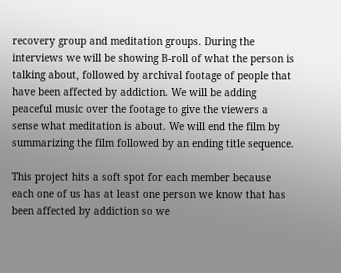recovery group and meditation groups. During the interviews we will be showing B-roll of what the person is talking about, followed by archival footage of people that have been affected by addiction. We will be adding peaceful music over the footage to give the viewers a sense what meditation is about. We will end the film by summarizing the film followed by an ending title sequence.

This project hits a soft spot for each member because each one of us has at least one person we know that has been affected by addiction so we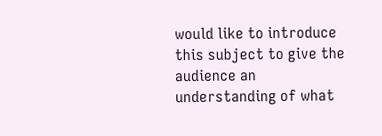would like to introduce this subject to give the audience an understanding of what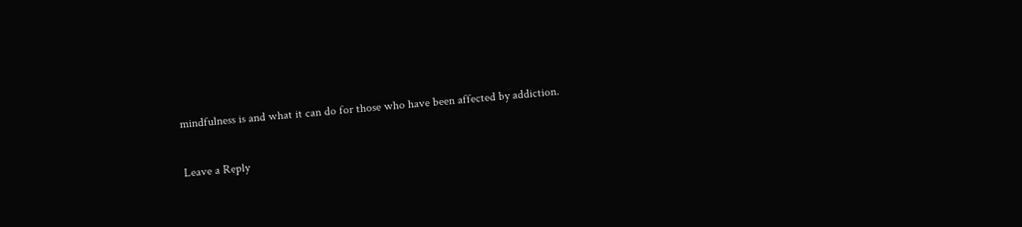mindfulness is and what it can do for those who have been affected by addiction.

Leave a Reply